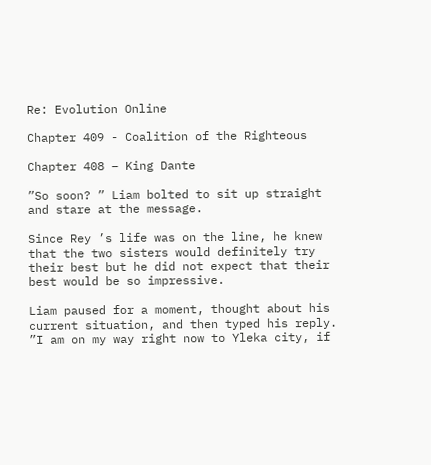Re: Evolution Online

Chapter 409 - Coalition of the Righteous

Chapter 408 – King Dante

”So soon? ” Liam bolted to sit up straight and stare at the message.

Since Rey ’s life was on the line, he knew that the two sisters would definitely try their best but he did not expect that their best would be so impressive.

Liam paused for a moment, thought about his current situation, and then typed his reply. ”I am on my way right now to Yleka city, if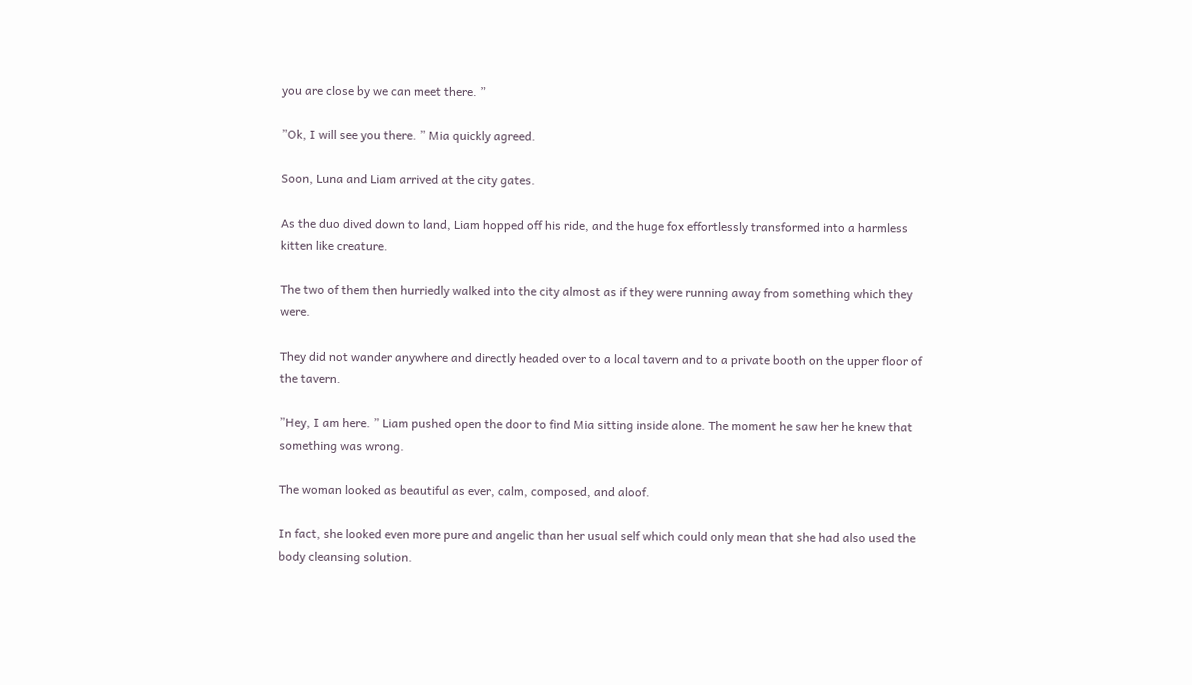you are close by we can meet there. ”

”Ok, I will see you there. ” Mia quickly agreed.

Soon, Luna and Liam arrived at the city gates.

As the duo dived down to land, Liam hopped off his ride, and the huge fox effortlessly transformed into a harmless kitten like creature.

The two of them then hurriedly walked into the city almost as if they were running away from something which they were.

They did not wander anywhere and directly headed over to a local tavern and to a private booth on the upper floor of the tavern.

”Hey, I am here. ” Liam pushed open the door to find Mia sitting inside alone. The moment he saw her he knew that something was wrong.

The woman looked as beautiful as ever, calm, composed, and aloof.

In fact, she looked even more pure and angelic than her usual self which could only mean that she had also used the body cleansing solution.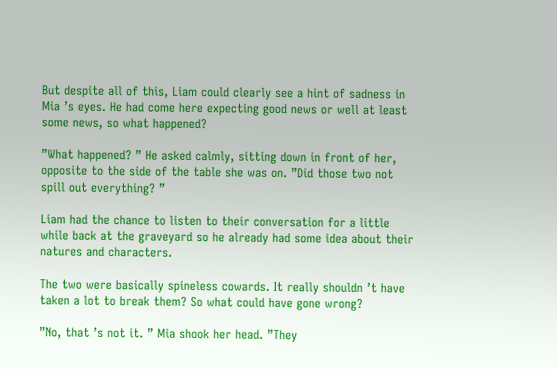But despite all of this, Liam could clearly see a hint of sadness in Mia ’s eyes. He had come here expecting good news or well at least some news, so what happened?

”What happened? ” He asked calmly, sitting down in front of her, opposite to the side of the table she was on. ”Did those two not spill out everything? ”

Liam had the chance to listen to their conversation for a little while back at the graveyard so he already had some idea about their natures and characters.

The two were basically spineless cowards. It really shouldn ’t have taken a lot to break them? So what could have gone wrong?

”No, that ’s not it. ” Mia shook her head. ”They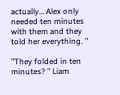actually… Alex only needed ten minutes with them and they told her everything. ”

”They folded in ten minutes? ” Liam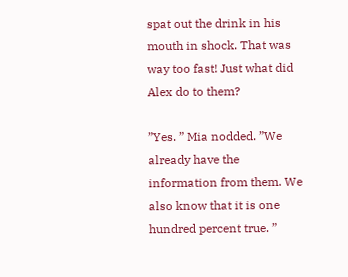spat out the drink in his mouth in shock. That was way too fast! Just what did Alex do to them?

”Yes. ” Mia nodded. ”We already have the information from them. We also know that it is one hundred percent true. ”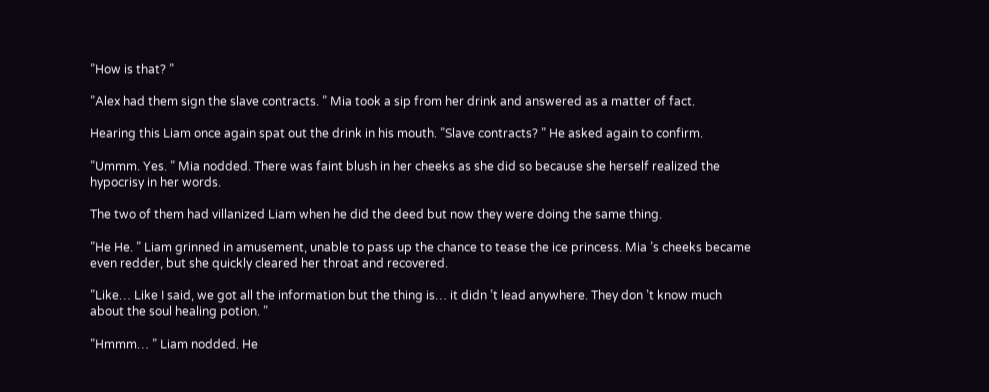”How is that? ”

”Alex had them sign the slave contracts. ” Mia took a sip from her drink and answered as a matter of fact.

Hearing this Liam once again spat out the drink in his mouth. ”Slave contracts? ” He asked again to confirm.

”Ummm. Yes. ” Mia nodded. There was faint blush in her cheeks as she did so because she herself realized the hypocrisy in her words.

The two of them had villanized Liam when he did the deed but now they were doing the same thing.

”He He. ” Liam grinned in amusement, unable to pass up the chance to tease the ice princess. Mia ’s cheeks became even redder, but she quickly cleared her throat and recovered.

”Like… Like I said, we got all the information but the thing is… it didn ’t lead anywhere. They don ’t know much about the soul healing potion. ”

”Hmmm… ” Liam nodded. He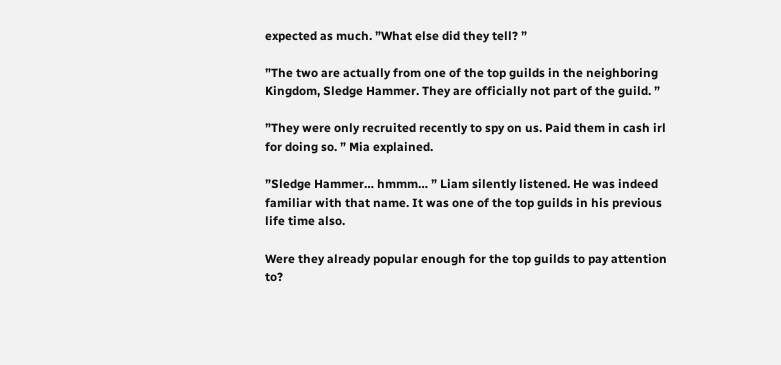expected as much. ”What else did they tell? ”

”The two are actually from one of the top guilds in the neighboring Kingdom, Sledge Hammer. They are officially not part of the guild. ”

”They were only recruited recently to spy on us. Paid them in cash irl for doing so. ” Mia explained.

”Sledge Hammer… hmmm… ” Liam silently listened. He was indeed familiar with that name. It was one of the top guilds in his previous life time also.

Were they already popular enough for the top guilds to pay attention to?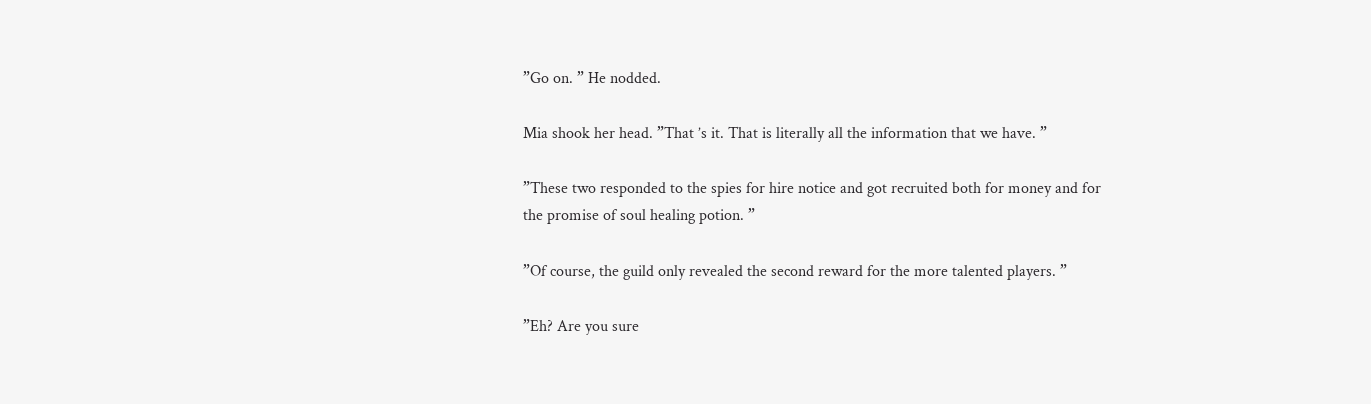”Go on. ” He nodded.

Mia shook her head. ”That ’s it. That is literally all the information that we have. ”

”These two responded to the spies for hire notice and got recruited both for money and for the promise of soul healing potion. ”

”Of course, the guild only revealed the second reward for the more talented players. ”

”Eh? Are you sure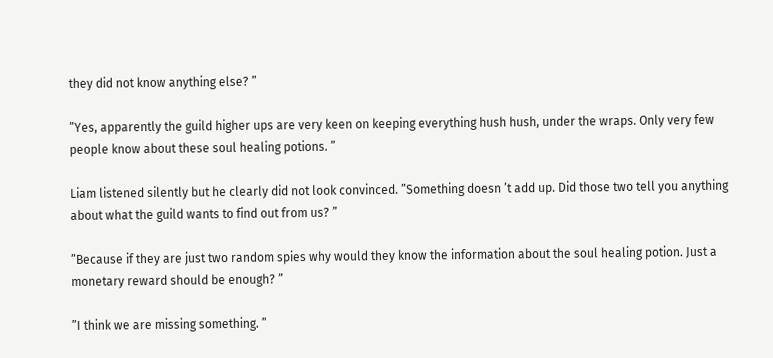they did not know anything else? ”

”Yes, apparently the guild higher ups are very keen on keeping everything hush hush, under the wraps. Only very few people know about these soul healing potions. ”

Liam listened silently but he clearly did not look convinced. ”Something doesn ’t add up. Did those two tell you anything about what the guild wants to find out from us? ”

”Because if they are just two random spies why would they know the information about the soul healing potion. Just a monetary reward should be enough? ”

”I think we are missing something. ”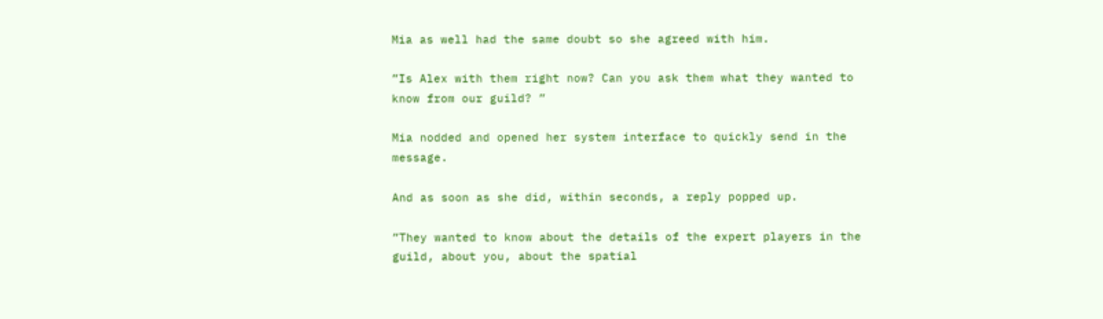Mia as well had the same doubt so she agreed with him.

”Is Alex with them right now? Can you ask them what they wanted to know from our guild? ”

Mia nodded and opened her system interface to quickly send in the message.

And as soon as she did, within seconds, a reply popped up.

”They wanted to know about the details of the expert players in the guild, about you, about the spatial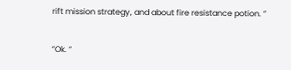rift mission strategy, and about fire resistance potion. ”

”Ok. ”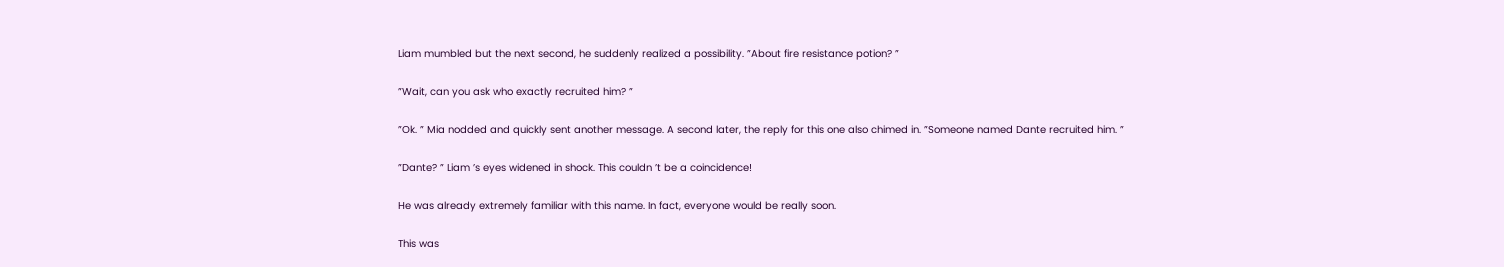Liam mumbled but the next second, he suddenly realized a possibility. ”About fire resistance potion? ”

”Wait, can you ask who exactly recruited him? ”

”Ok. ” Mia nodded and quickly sent another message. A second later, the reply for this one also chimed in. ”Someone named Dante recruited him. ”

”Dante? ” Liam ’s eyes widened in shock. This couldn ’t be a coincidence!

He was already extremely familiar with this name. In fact, everyone would be really soon.

This was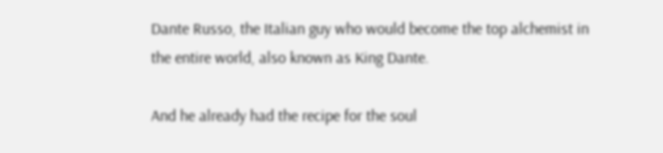Dante Russo, the Italian guy who would become the top alchemist in the entire world, also known as King Dante.

And he already had the recipe for the soul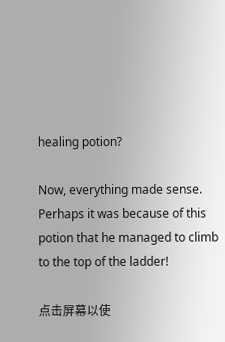healing potion?

Now, everything made sense. Perhaps it was because of this potion that he managed to climb to the top of the ladder!

点击屏幕以使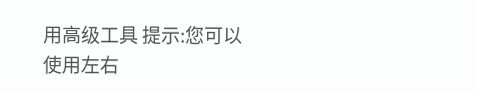用高级工具 提示:您可以使用左右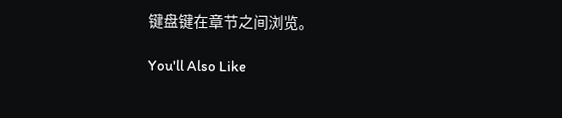键盘键在章节之间浏览。

You'll Also Like